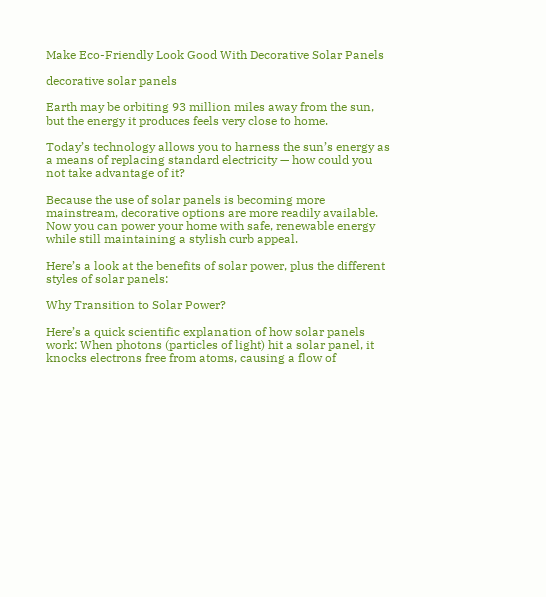Make Eco-Friendly Look Good With Decorative Solar Panels

decorative solar panels

Earth may be orbiting 93 million miles away from the sun, but the energy it produces feels very close to home.

Today’s technology allows you to harness the sun’s energy as a means of replacing standard electricity — how could you not take advantage of it?

Because the use of solar panels is becoming more mainstream, decorative options are more readily available. Now you can power your home with safe, renewable energy while still maintaining a stylish curb appeal.

Here’s a look at the benefits of solar power, plus the different styles of solar panels:

Why Transition to Solar Power?

Here’s a quick scientific explanation of how solar panels work: When photons (particles of light) hit a solar panel, it knocks electrons free from atoms, causing a flow of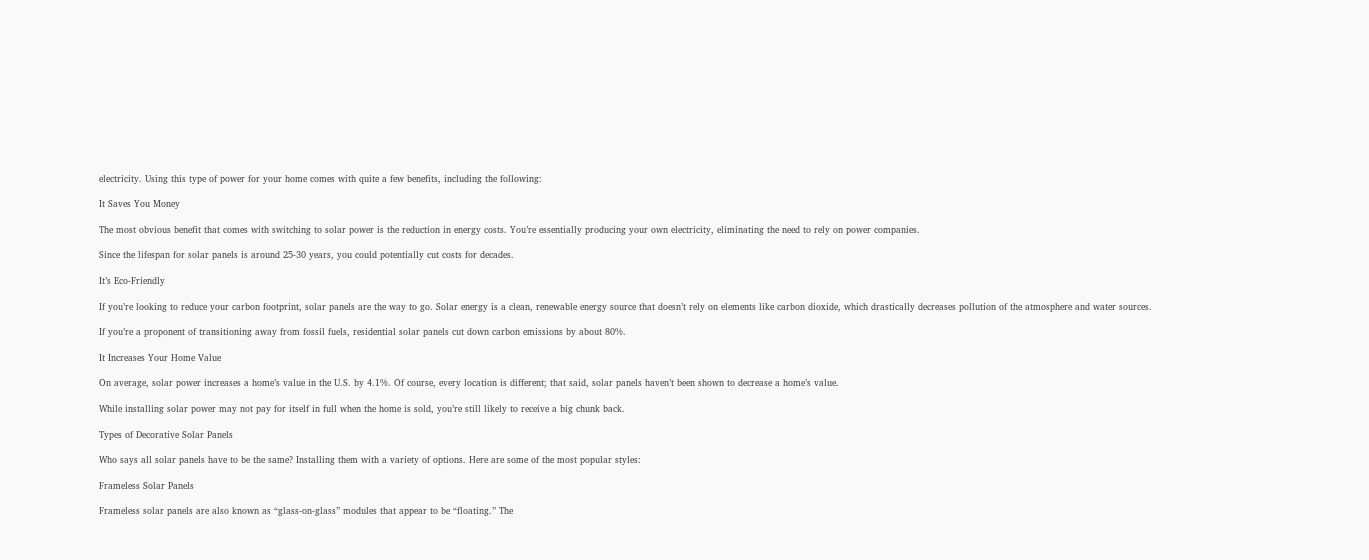electricity. Using this type of power for your home comes with quite a few benefits, including the following:

It Saves You Money

The most obvious benefit that comes with switching to solar power is the reduction in energy costs. You’re essentially producing your own electricity, eliminating the need to rely on power companies.

Since the lifespan for solar panels is around 25-30 years, you could potentially cut costs for decades.

It’s Eco-Friendly

If you’re looking to reduce your carbon footprint, solar panels are the way to go. Solar energy is a clean, renewable energy source that doesn’t rely on elements like carbon dioxide, which drastically decreases pollution of the atmosphere and water sources.

If you’re a proponent of transitioning away from fossil fuels, residential solar panels cut down carbon emissions by about 80%.

It Increases Your Home Value

On average, solar power increases a home’s value in the U.S. by 4.1%. Of course, every location is different; that said, solar panels haven’t been shown to decrease a home’s value.

While installing solar power may not pay for itself in full when the home is sold, you’re still likely to receive a big chunk back.

Types of Decorative Solar Panels

Who says all solar panels have to be the same? Installing them with a variety of options. Here are some of the most popular styles:

Frameless Solar Panels

Frameless solar panels are also known as “glass-on-glass” modules that appear to be “floating.” The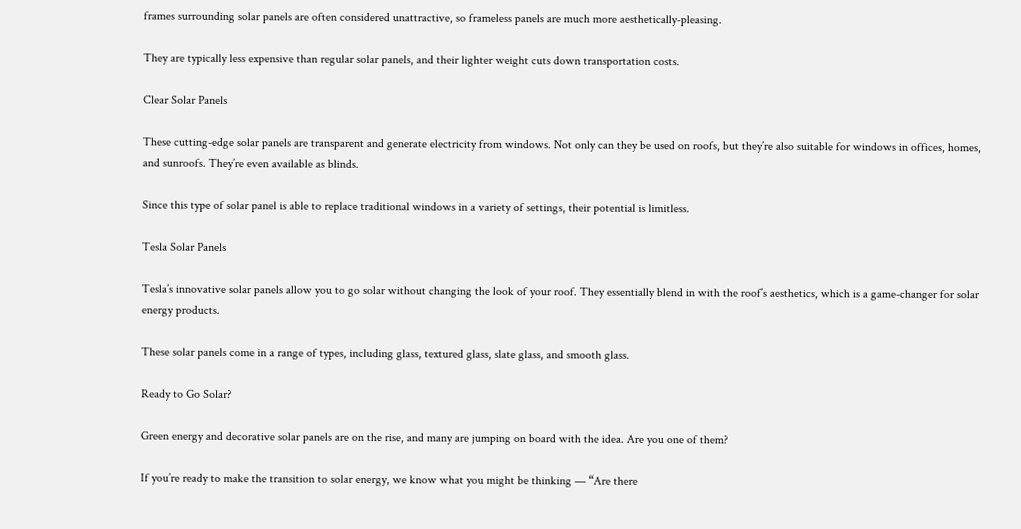frames surrounding solar panels are often considered unattractive, so frameless panels are much more aesthetically-pleasing.

They are typically less expensive than regular solar panels, and their lighter weight cuts down transportation costs.

Clear Solar Panels

These cutting-edge solar panels are transparent and generate electricity from windows. Not only can they be used on roofs, but they’re also suitable for windows in offices, homes, and sunroofs. They’re even available as blinds.

Since this type of solar panel is able to replace traditional windows in a variety of settings, their potential is limitless.

Tesla Solar Panels

Tesla’s innovative solar panels allow you to go solar without changing the look of your roof. They essentially blend in with the roof’s aesthetics, which is a game-changer for solar energy products.

These solar panels come in a range of types, including glass, textured glass, slate glass, and smooth glass.

Ready to Go Solar?

Green energy and decorative solar panels are on the rise, and many are jumping on board with the idea. Are you one of them?

If you’re ready to make the transition to solar energy, we know what you might be thinking — “Are there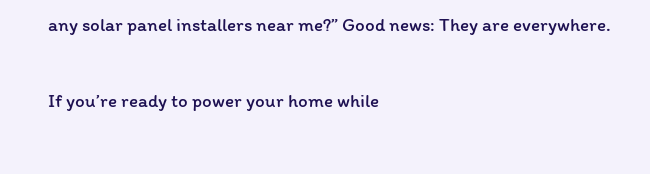any solar panel installers near me?” Good news: They are everywhere.

If you’re ready to power your home while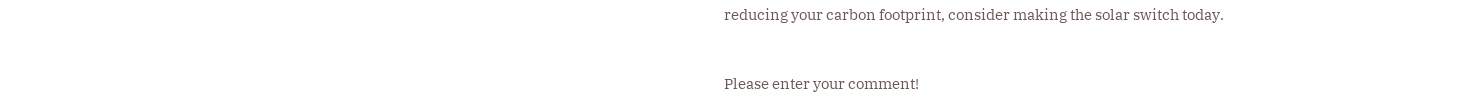reducing your carbon footprint, consider making the solar switch today.


Please enter your comment!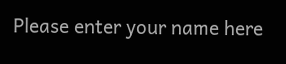Please enter your name here